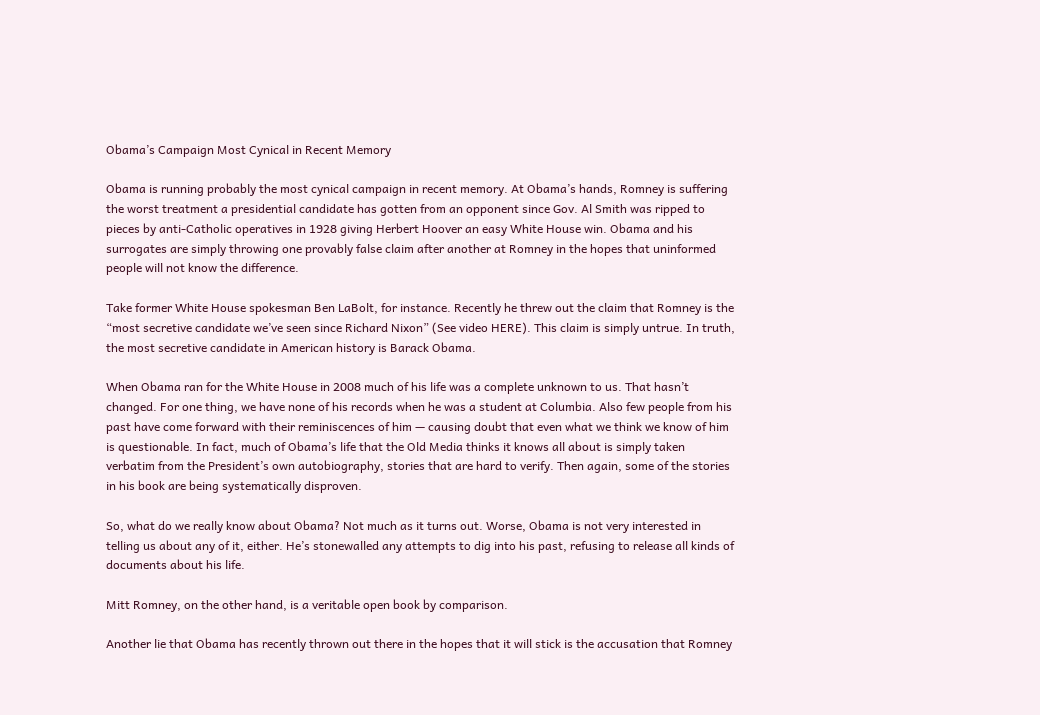Obama’s Campaign Most Cynical in Recent Memory

Obama is running probably the most cynical campaign in recent memory. At Obama’s hands, Romney is suffering the worst treatment a presidential candidate has gotten from an opponent since Gov. Al Smith was ripped to pieces by anti-Catholic operatives in 1928 giving Herbert Hoover an easy White House win. Obama and his surrogates are simply throwing one provably false claim after another at Romney in the hopes that uninformed people will not know the difference.

Take former White House spokesman Ben LaBolt, for instance. Recently he threw out the claim that Romney is the “most secretive candidate we’ve seen since Richard Nixon” (See video HERE). This claim is simply untrue. In truth, the most secretive candidate in American history is Barack Obama.

When Obama ran for the White House in 2008 much of his life was a complete unknown to us. That hasn’t changed. For one thing, we have none of his records when he was a student at Columbia. Also few people from his past have come forward with their reminiscences of him — causing doubt that even what we think we know of him is questionable. In fact, much of Obama’s life that the Old Media thinks it knows all about is simply taken verbatim from the President’s own autobiography, stories that are hard to verify. Then again, some of the stories in his book are being systematically disproven.

So, what do we really know about Obama? Not much as it turns out. Worse, Obama is not very interested in telling us about any of it, either. He’s stonewalled any attempts to dig into his past, refusing to release all kinds of documents about his life.

Mitt Romney, on the other hand, is a veritable open book by comparison.

Another lie that Obama has recently thrown out there in the hopes that it will stick is the accusation that Romney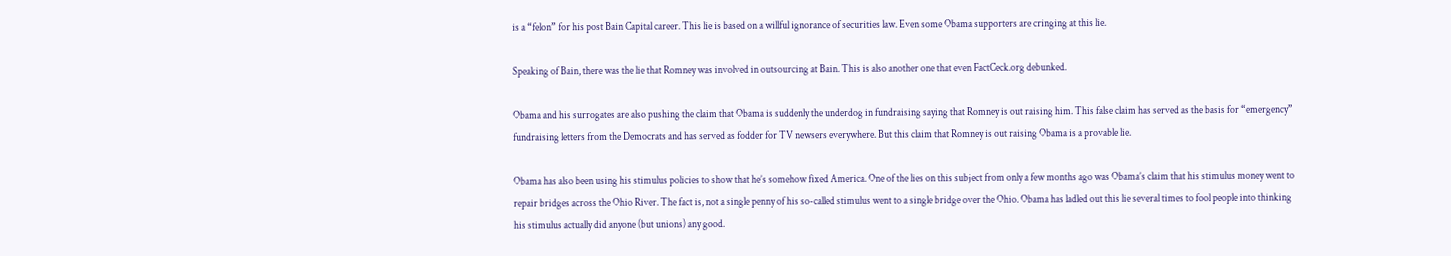is a “felon” for his post Bain Capital career. This lie is based on a willful ignorance of securities law. Even some Obama supporters are cringing at this lie.

Speaking of Bain, there was the lie that Romney was involved in outsourcing at Bain. This is also another one that even FactCeck.org debunked.

Obama and his surrogates are also pushing the claim that Obama is suddenly the underdog in fundraising saying that Romney is out raising him. This false claim has served as the basis for “emergency” fundraising letters from the Democrats and has served as fodder for TV newsers everywhere. But this claim that Romney is out raising Obama is a provable lie.

Obama has also been using his stimulus policies to show that he’s somehow fixed America. One of the lies on this subject from only a few months ago was Obama’s claim that his stimulus money went to repair bridges across the Ohio River. The fact is, not a single penny of his so-called stimulus went to a single bridge over the Ohio. Obama has ladled out this lie several times to fool people into thinking his stimulus actually did anyone (but unions) any good.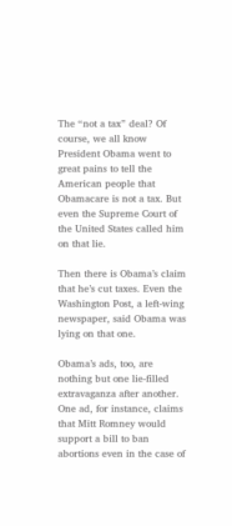The “not a tax” deal? Of course, we all know President Obama went to great pains to tell the American people that Obamacare is not a tax. But even the Supreme Court of the United States called him on that lie.

Then there is Obama’s claim that he’s cut taxes. Even the Washington Post, a left-wing newspaper, said Obama was lying on that one.

Obama’s ads, too, are nothing but one lie-filled extravaganza after another. One ad, for instance, claims that Mitt Romney would support a bill to ban abortions even in the case of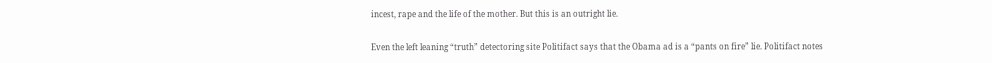incest, rape and the life of the mother. But this is an outright lie.

Even the left leaning “truth” detectoring site Politifact says that the Obama ad is a “pants on fire” lie. Politifact notes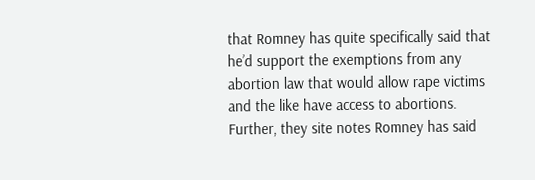that Romney has quite specifically said that he’d support the exemptions from any abortion law that would allow rape victims and the like have access to abortions. Further, they site notes Romney has said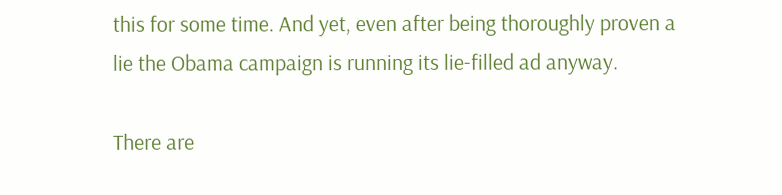this for some time. And yet, even after being thoroughly proven a lie the Obama campaign is running its lie-filled ad anyway.

There are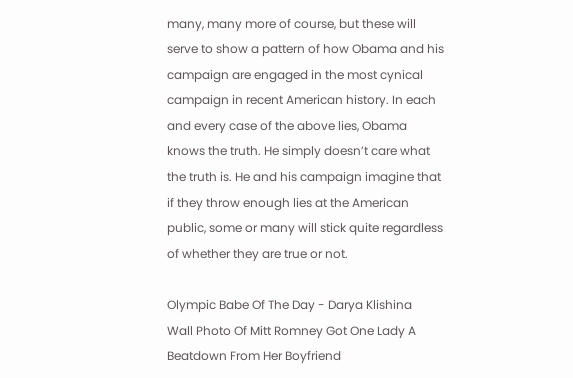many, many more of course, but these will serve to show a pattern of how Obama and his campaign are engaged in the most cynical campaign in recent American history. In each and every case of the above lies, Obama knows the truth. He simply doesn’t care what the truth is. He and his campaign imagine that if they throw enough lies at the American public, some or many will stick quite regardless of whether they are true or not.

Olympic Babe Of The Day - Darya Klishina
Wall Photo Of Mitt Romney Got One Lady A Beatdown From Her Boyfriend